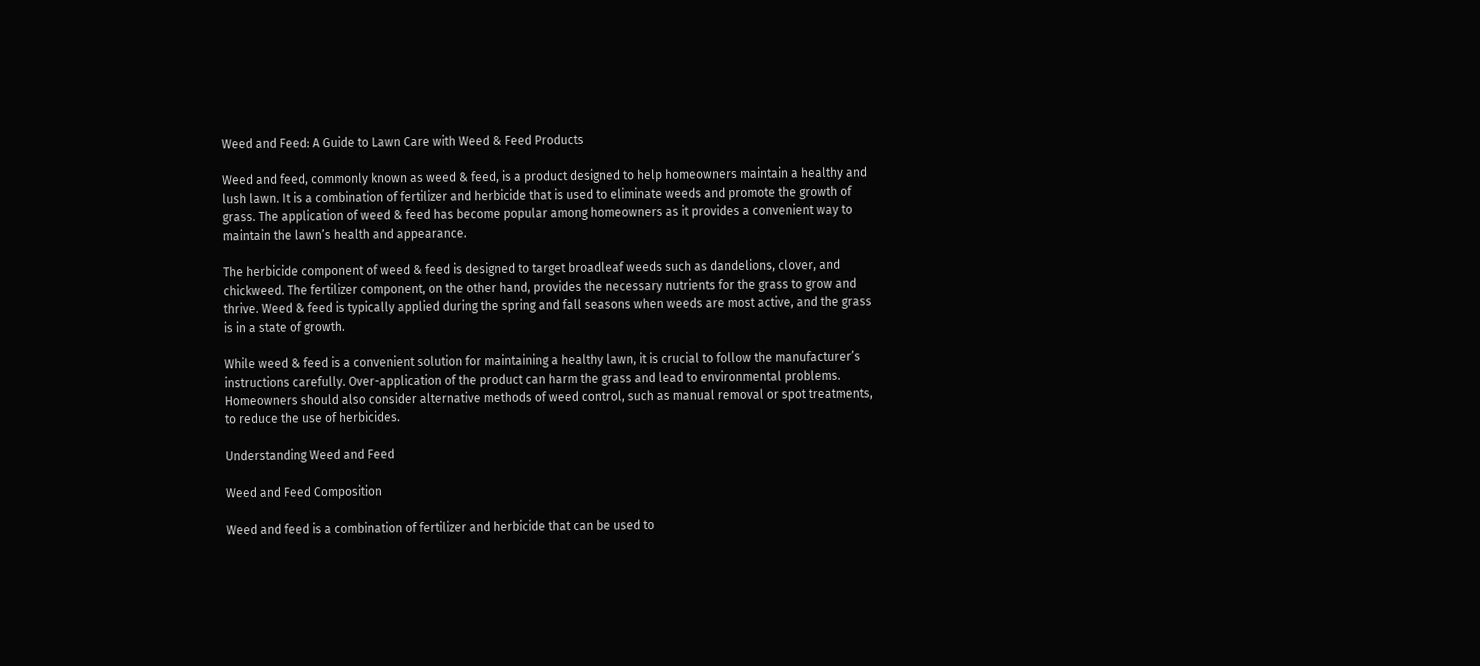Weed and Feed: A Guide to Lawn Care with Weed & Feed Products

Weed and feed, commonly known as weed & feed, is a product designed to help homeowners maintain a healthy and lush lawn. It is a combination of fertilizer and herbicide that is used to eliminate weeds and promote the growth of grass. The application of weed & feed has become popular among homeowners as it provides a convenient way to maintain the lawn’s health and appearance.

The herbicide component of weed & feed is designed to target broadleaf weeds such as dandelions, clover, and chickweed. The fertilizer component, on the other hand, provides the necessary nutrients for the grass to grow and thrive. Weed & feed is typically applied during the spring and fall seasons when weeds are most active, and the grass is in a state of growth.

While weed & feed is a convenient solution for maintaining a healthy lawn, it is crucial to follow the manufacturer’s instructions carefully. Over-application of the product can harm the grass and lead to environmental problems. Homeowners should also consider alternative methods of weed control, such as manual removal or spot treatments, to reduce the use of herbicides.

Understanding Weed and Feed

Weed and Feed Composition

Weed and feed is a combination of fertilizer and herbicide that can be used to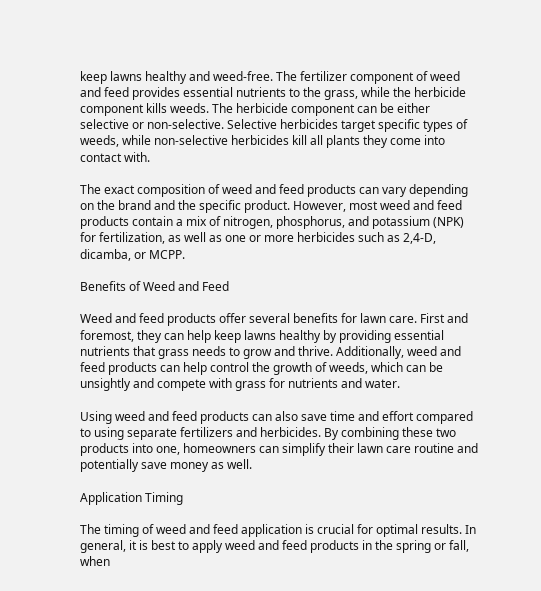keep lawns healthy and weed-free. The fertilizer component of weed and feed provides essential nutrients to the grass, while the herbicide component kills weeds. The herbicide component can be either selective or non-selective. Selective herbicides target specific types of weeds, while non-selective herbicides kill all plants they come into contact with.

The exact composition of weed and feed products can vary depending on the brand and the specific product. However, most weed and feed products contain a mix of nitrogen, phosphorus, and potassium (NPK) for fertilization, as well as one or more herbicides such as 2,4-D, dicamba, or MCPP.

Benefits of Weed and Feed

Weed and feed products offer several benefits for lawn care. First and foremost, they can help keep lawns healthy by providing essential nutrients that grass needs to grow and thrive. Additionally, weed and feed products can help control the growth of weeds, which can be unsightly and compete with grass for nutrients and water.

Using weed and feed products can also save time and effort compared to using separate fertilizers and herbicides. By combining these two products into one, homeowners can simplify their lawn care routine and potentially save money as well.

Application Timing

The timing of weed and feed application is crucial for optimal results. In general, it is best to apply weed and feed products in the spring or fall, when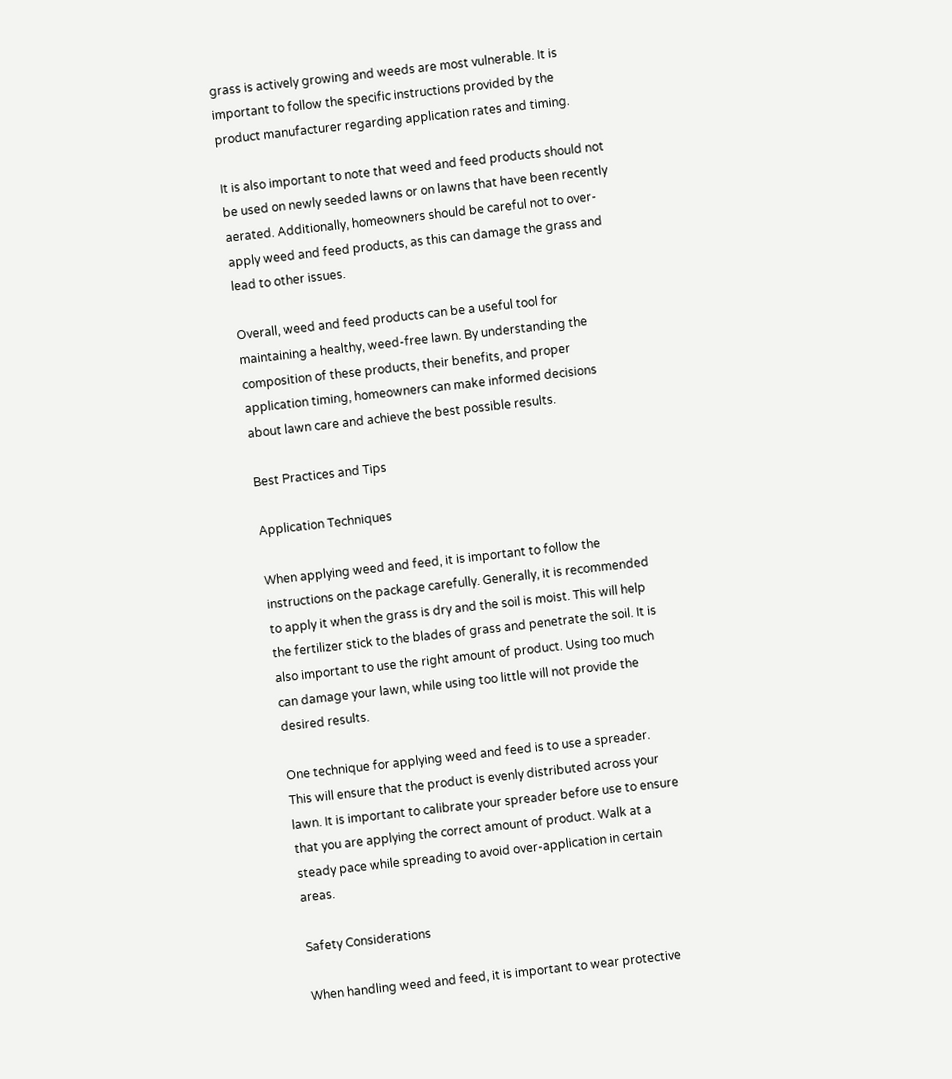grass is actively growing and weeds are most vulnerable. It is important to follow the specific instructions provided by the product manufacturer regarding application rates and timing.

It is also important to note that weed and feed products should not be used on newly seeded lawns or on lawns that have been recently aerated. Additionally, homeowners should be careful not to over-apply weed and feed products, as this can damage the grass and lead to other issues.

Overall, weed and feed products can be a useful tool for maintaining a healthy, weed-free lawn. By understanding the composition of these products, their benefits, and proper application timing, homeowners can make informed decisions about lawn care and achieve the best possible results.

Best Practices and Tips

Application Techniques

When applying weed and feed, it is important to follow the instructions on the package carefully. Generally, it is recommended to apply it when the grass is dry and the soil is moist. This will help the fertilizer stick to the blades of grass and penetrate the soil. It is also important to use the right amount of product. Using too much can damage your lawn, while using too little will not provide the desired results.

One technique for applying weed and feed is to use a spreader. This will ensure that the product is evenly distributed across your lawn. It is important to calibrate your spreader before use to ensure that you are applying the correct amount of product. Walk at a steady pace while spreading to avoid over-application in certain areas.

Safety Considerations

When handling weed and feed, it is important to wear protective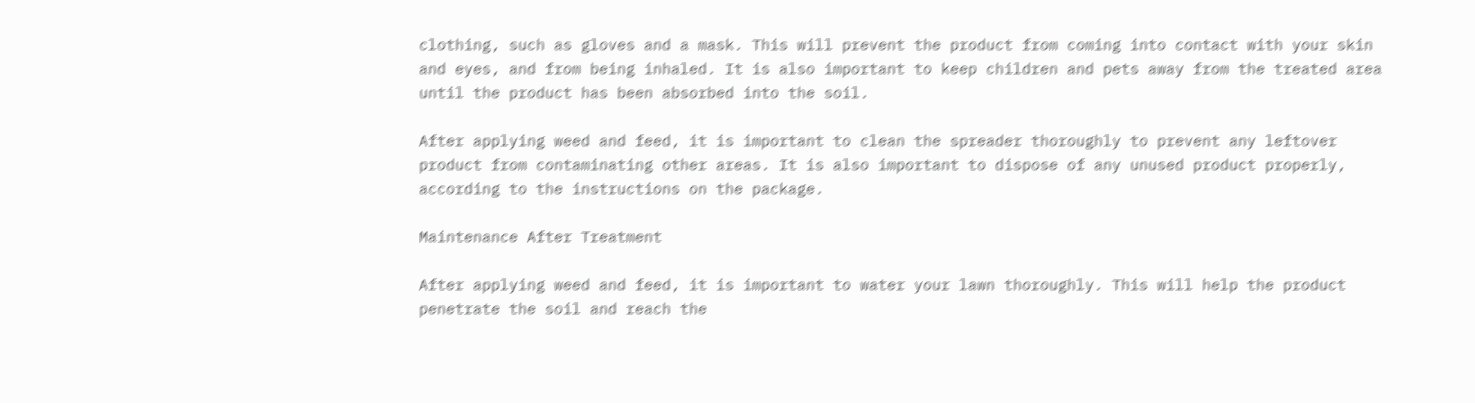clothing, such as gloves and a mask. This will prevent the product from coming into contact with your skin and eyes, and from being inhaled. It is also important to keep children and pets away from the treated area until the product has been absorbed into the soil.

After applying weed and feed, it is important to clean the spreader thoroughly to prevent any leftover product from contaminating other areas. It is also important to dispose of any unused product properly, according to the instructions on the package.

Maintenance After Treatment

After applying weed and feed, it is important to water your lawn thoroughly. This will help the product penetrate the soil and reach the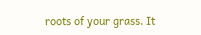roots of your grass. It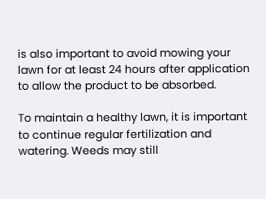is also important to avoid mowing your lawn for at least 24 hours after application to allow the product to be absorbed.

To maintain a healthy lawn, it is important to continue regular fertilization and watering. Weeds may still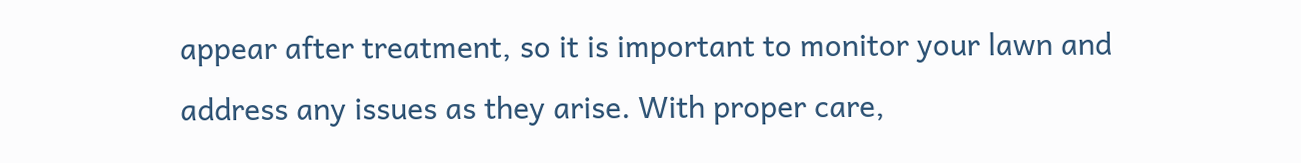appear after treatment, so it is important to monitor your lawn and address any issues as they arise. With proper care,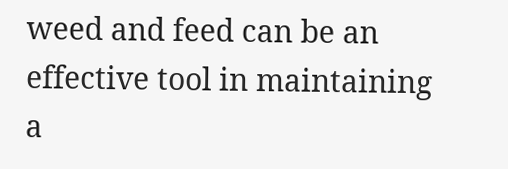weed and feed can be an effective tool in maintaining a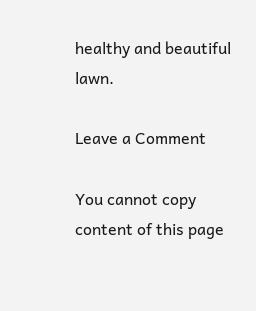healthy and beautiful lawn.

Leave a Comment

You cannot copy content of this page